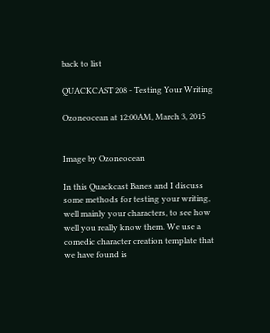back to list

QUACKCAST 208 - Testing Your Writing

Ozoneocean at 12:00AM, March 3, 2015


Image by Ozoneocean

In this Quackcast Banes and I discuss some methods for testing your writing, well mainly your characters, to see how well you really know them. We use a comedic character creation template that we have found is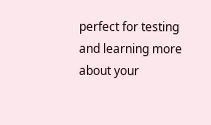perfect for testing and learning more about your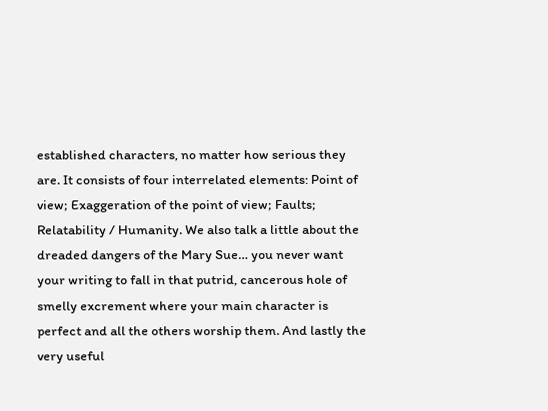established characters, no matter how serious they are. It consists of four interrelated elements: Point of view; Exaggeration of the point of view; Faults; Relatability / Humanity. We also talk a little about the dreaded dangers of the Mary Sue… you never want your writing to fall in that putrid, cancerous hole of smelly excrement where your main character is perfect and all the others worship them. And lastly the very useful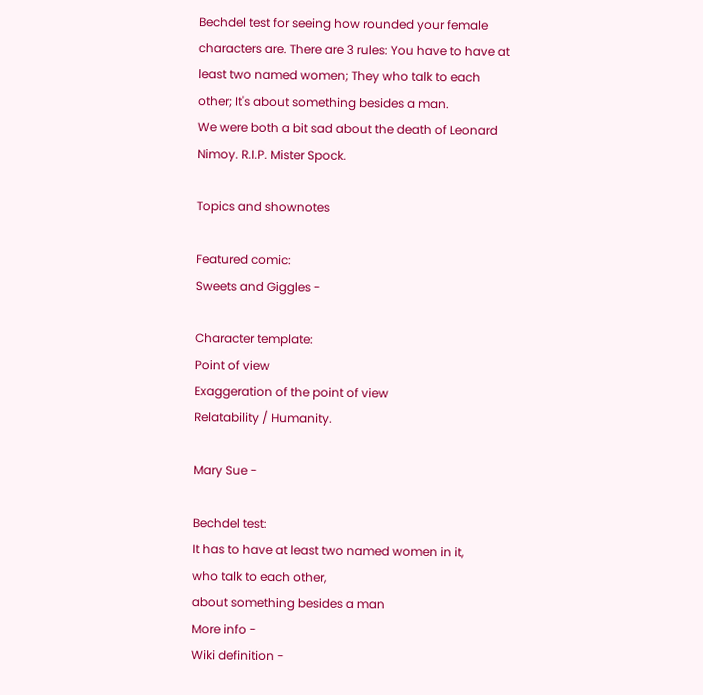Bechdel test for seeing how rounded your female characters are. There are 3 rules: You have to have at least two named women; They who talk to each other; It's about something besides a man.
We were both a bit sad about the death of Leonard Nimoy. R.I.P. Mister Spock.

Topics and shownotes

Featured comic:
Sweets and Giggles -

Character template:
Point of view
Exaggeration of the point of view
Relatability / Humanity.

Mary Sue -

Bechdel test:
It has to have at least two named women in it,
who talk to each other,
about something besides a man
More info -
Wiki definition -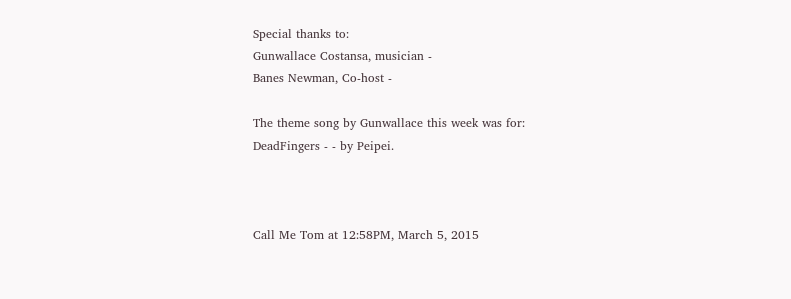Special thanks to:
Gunwallace Costansa, musician -
Banes Newman, Co-host -

The theme song by Gunwallace this week was for:
DeadFingers - - by Peipei.



Call Me Tom at 12:58PM, March 5, 2015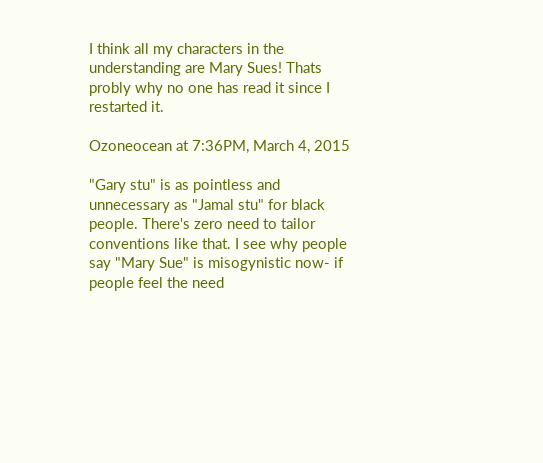I think all my characters in the understanding are Mary Sues! Thats probly why no one has read it since I restarted it.

Ozoneocean at 7:36PM, March 4, 2015

"Gary stu" is as pointless and unnecessary as "Jamal stu" for black people. There's zero need to tailor conventions like that. I see why people say "Mary Sue" is misogynistic now- if people feel the need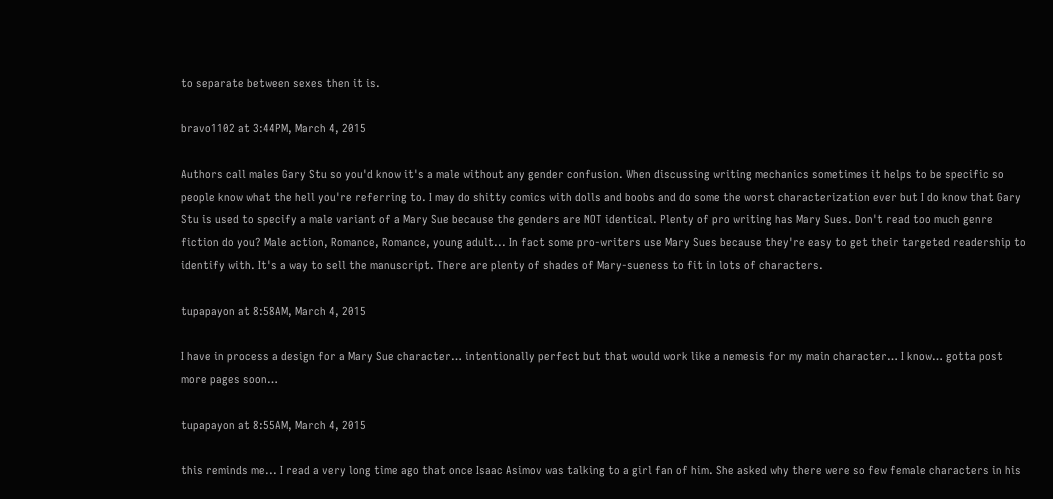to separate between sexes then it is.

bravo1102 at 3:44PM, March 4, 2015

Authors call males Gary Stu so you'd know it's a male without any gender confusion. When discussing writing mechanics sometimes it helps to be specific so people know what the hell you're referring to. I may do shitty comics with dolls and boobs and do some the worst characterization ever but I do know that Gary Stu is used to specify a male variant of a Mary Sue because the genders are NOT identical. Plenty of pro writing has Mary Sues. Don't read too much genre fiction do you? Male action, Romance, Romance, young adult... In fact some pro-writers use Mary Sues because they're easy to get their targeted readership to identify with. It's a way to sell the manuscript. There are plenty of shades of Mary-sueness to fit in lots of characters.

tupapayon at 8:58AM, March 4, 2015

I have in process a design for a Mary Sue character… intentionally perfect but that would work like a nemesis for my main character… I know… gotta post more pages soon…

tupapayon at 8:55AM, March 4, 2015

this reminds me... I read a very long time ago that once Isaac Asimov was talking to a girl fan of him. She asked why there were so few female characters in his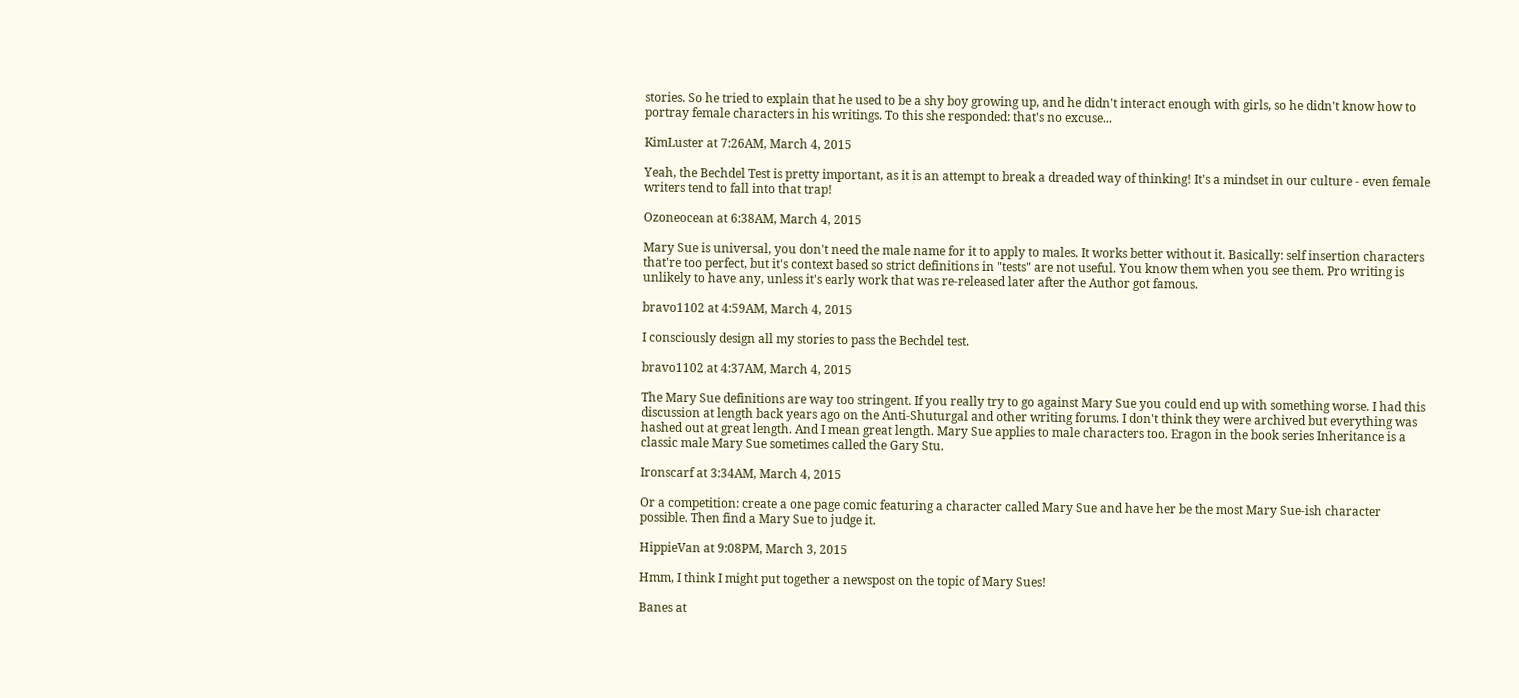stories. So he tried to explain that he used to be a shy boy growing up, and he didn't interact enough with girls, so he didn't know how to portray female characters in his writings. To this she responded: that's no excuse...

KimLuster at 7:26AM, March 4, 2015

Yeah, the Bechdel Test is pretty important, as it is an attempt to break a dreaded way of thinking! It's a mindset in our culture - even female writers tend to fall into that trap!

Ozoneocean at 6:38AM, March 4, 2015

Mary Sue is universal, you don't need the male name for it to apply to males. It works better without it. Basically: self insertion characters that're too perfect, but it's context based so strict definitions in "tests" are not useful. You know them when you see them. Pro writing is unlikely to have any, unless it's early work that was re-released later after the Author got famous.

bravo1102 at 4:59AM, March 4, 2015

I consciously design all my stories to pass the Bechdel test.

bravo1102 at 4:37AM, March 4, 2015

The Mary Sue definitions are way too stringent. If you really try to go against Mary Sue you could end up with something worse. I had this discussion at length back years ago on the Anti-Shuturgal and other writing forums. I don't think they were archived but everything was hashed out at great length. And I mean great length. Mary Sue applies to male characters too. Eragon in the book series Inheritance is a classic male Mary Sue sometimes called the Gary Stu.

Ironscarf at 3:34AM, March 4, 2015

Or a competition: create a one page comic featuring a character called Mary Sue and have her be the most Mary Sue-ish character possible. Then find a Mary Sue to judge it.

HippieVan at 9:08PM, March 3, 2015

Hmm, I think I might put together a newspost on the topic of Mary Sues!

Banes at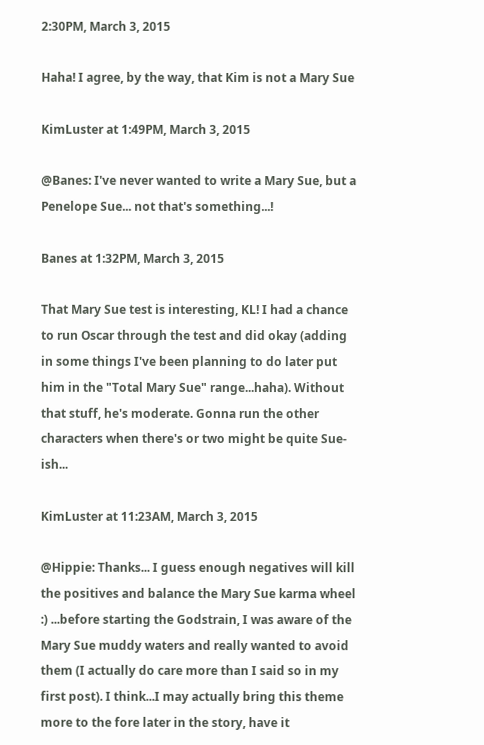2:30PM, March 3, 2015

Haha! I agree, by the way, that Kim is not a Mary Sue

KimLuster at 1:49PM, March 3, 2015

@Banes: I've never wanted to write a Mary Sue, but a Penelope Sue... not that's something...!

Banes at 1:32PM, March 3, 2015

That Mary Sue test is interesting, KL! I had a chance to run Oscar through the test and did okay (adding in some things I've been planning to do later put him in the "Total Mary Sue" range...haha). Without that stuff, he's moderate. Gonna run the other characters when there's or two might be quite Sue-ish...

KimLuster at 11:23AM, March 3, 2015

@Hippie: Thanks... I guess enough negatives will kill the positives and balance the Mary Sue karma wheel :) ...before starting the Godstrain, I was aware of the Mary Sue muddy waters and really wanted to avoid them (I actually do care more than I said so in my first post). I think...I may actually bring this theme more to the fore later in the story, have it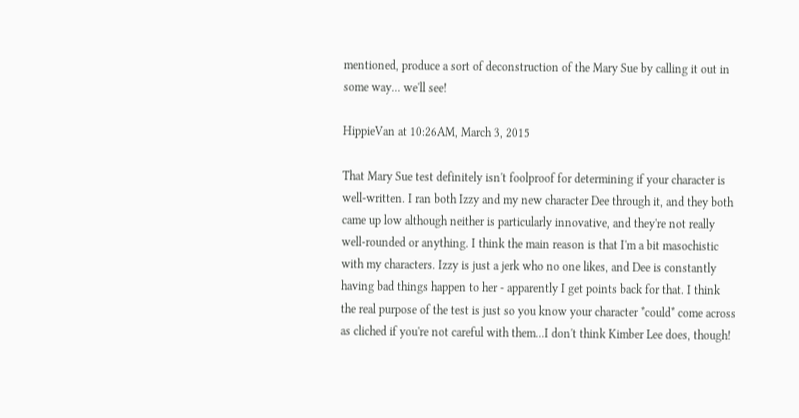mentioned, produce a sort of deconstruction of the Mary Sue by calling it out in some way... we'll see!

HippieVan at 10:26AM, March 3, 2015

That Mary Sue test definitely isn't foolproof for determining if your character is well-written. I ran both Izzy and my new character Dee through it, and they both came up low although neither is particularly innovative, and they're not really well-rounded or anything. I think the main reason is that I'm a bit masochistic with my characters. Izzy is just a jerk who no one likes, and Dee is constantly having bad things happen to her - apparently I get points back for that. I think the real purpose of the test is just so you know your character *could* come across as cliched if you're not careful with them...I don't think Kimber Lee does, though!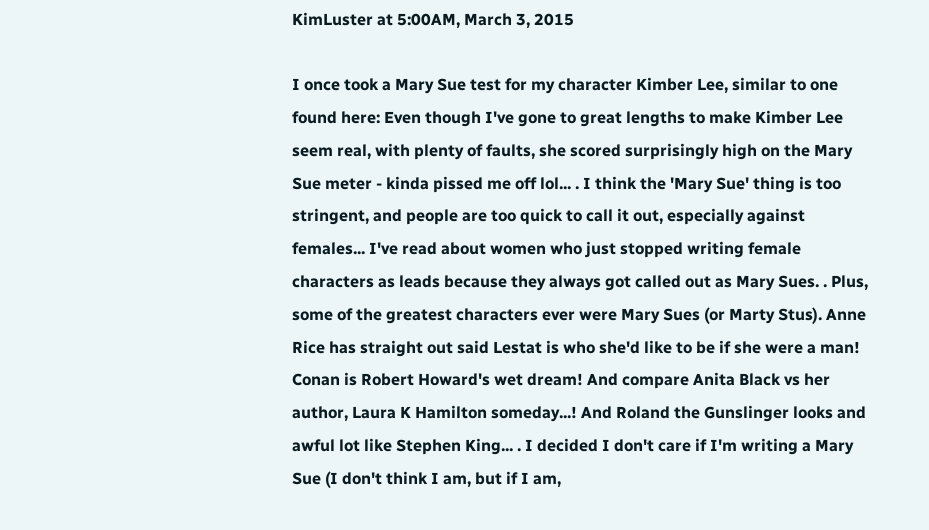KimLuster at 5:00AM, March 3, 2015

I once took a Mary Sue test for my character Kimber Lee, similar to one found here: Even though I've gone to great lengths to make Kimber Lee seem real, with plenty of faults, she scored surprisingly high on the Mary Sue meter - kinda pissed me off lol... . I think the 'Mary Sue' thing is too stringent, and people are too quick to call it out, especially against females... I've read about women who just stopped writing female characters as leads because they always got called out as Mary Sues. . Plus, some of the greatest characters ever were Mary Sues (or Marty Stus). Anne Rice has straight out said Lestat is who she'd like to be if she were a man! Conan is Robert Howard's wet dream! And compare Anita Black vs her author, Laura K Hamilton someday...! And Roland the Gunslinger looks and awful lot like Stephen King... . I decided I don't care if I'm writing a Mary Sue (I don't think I am, but if I am,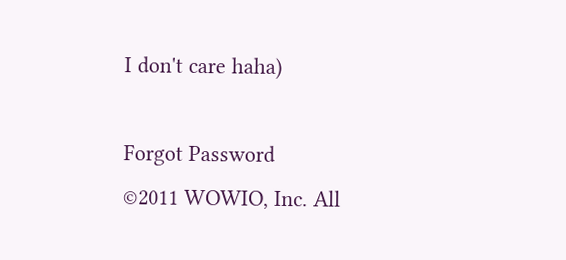I don't care haha)

Forgot Password
©2011 WOWIO, Inc. All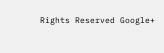Rights Reserved Google+